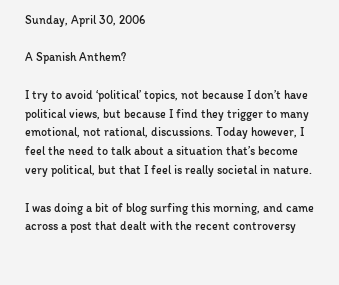Sunday, April 30, 2006

A Spanish Anthem?

I try to avoid ‘political’ topics, not because I don’t have political views, but because I find they trigger to many emotional, not rational, discussions. Today however, I feel the need to talk about a situation that’s become very political, but that I feel is really societal in nature.

I was doing a bit of blog surfing this morning, and came across a post that dealt with the recent controversy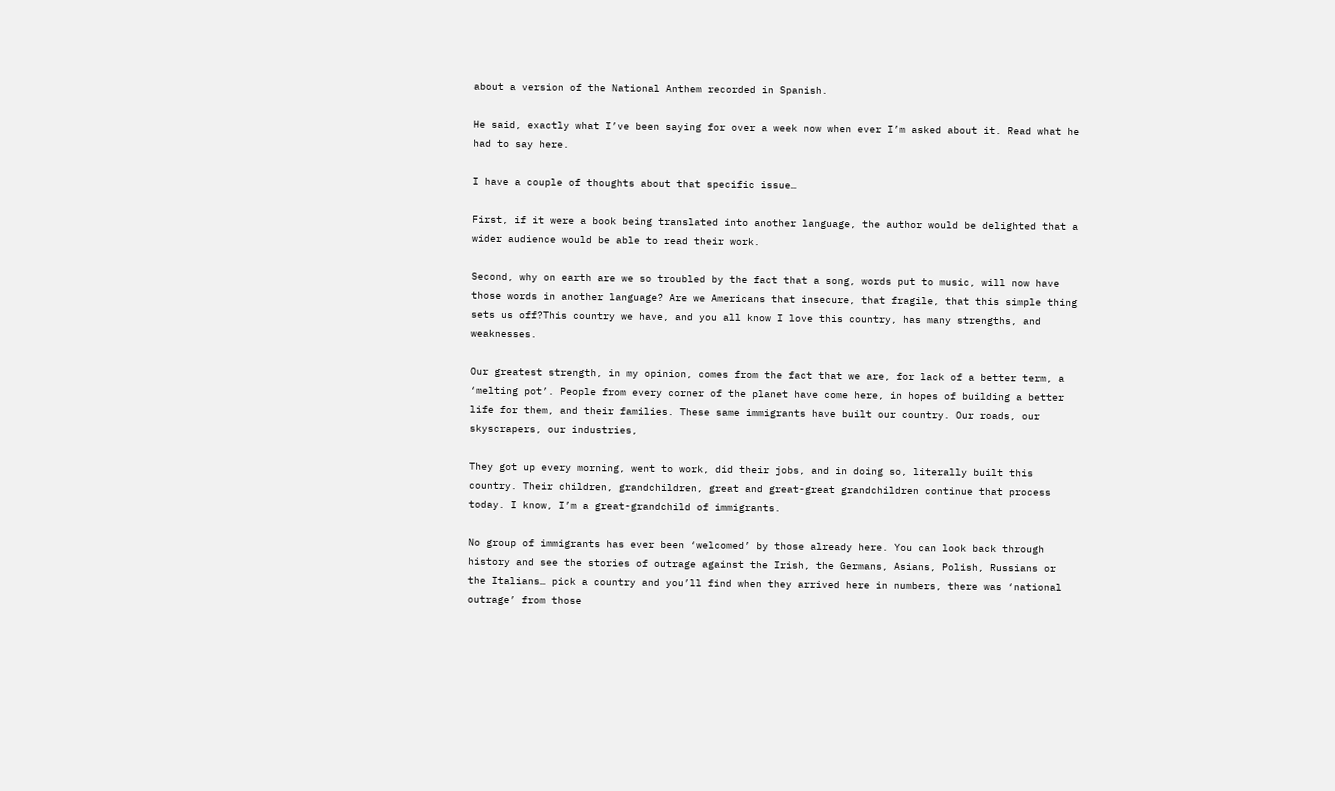about a version of the National Anthem recorded in Spanish.

He said, exactly what I’ve been saying for over a week now when ever I’m asked about it. Read what he had to say here.

I have a couple of thoughts about that specific issue…

First, if it were a book being translated into another language, the author would be delighted that a wider audience would be able to read their work.

Second, why on earth are we so troubled by the fact that a song, words put to music, will now have those words in another language? Are we Americans that insecure, that fragile, that this simple thing sets us off?This country we have, and you all know I love this country, has many strengths, and weaknesses.

Our greatest strength, in my opinion, comes from the fact that we are, for lack of a better term, a ‘melting pot’. People from every corner of the planet have come here, in hopes of building a better life for them, and their families. These same immigrants have built our country. Our roads, our skyscrapers, our industries,

They got up every morning, went to work, did their jobs, and in doing so, literally built this country. Their children, grandchildren, great and great-great grandchildren continue that process today. I know, I’m a great-grandchild of immigrants.

No group of immigrants has ever been ‘welcomed’ by those already here. You can look back through history and see the stories of outrage against the Irish, the Germans, Asians, Polish, Russians or the Italians… pick a country and you’ll find when they arrived here in numbers, there was ‘national outrage’ from those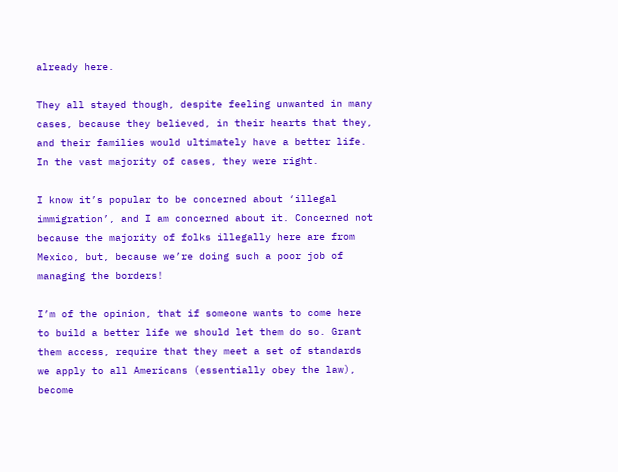already here.

They all stayed though, despite feeling unwanted in many cases, because they believed, in their hearts that they, and their families would ultimately have a better life. In the vast majority of cases, they were right.

I know it’s popular to be concerned about ‘illegal immigration’, and I am concerned about it. Concerned not because the majority of folks illegally here are from Mexico, but, because we’re doing such a poor job of managing the borders!

I’m of the opinion, that if someone wants to come here to build a better life we should let them do so. Grant them access, require that they meet a set of standards we apply to all Americans (essentially obey the law), become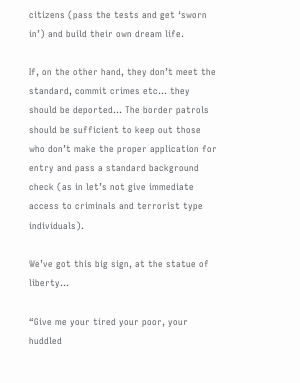citizens (pass the tests and get ‘sworn in’) and build their own dream life.

If, on the other hand, they don’t meet the standard, commit crimes etc… they should be deported… The border patrols should be sufficient to keep out those who don’t make the proper application for entry and pass a standard background check (as in let’s not give immediate access to criminals and terrorist type individuals).

We’ve got this big sign, at the statue of liberty…

“Give me your tired your poor, your huddled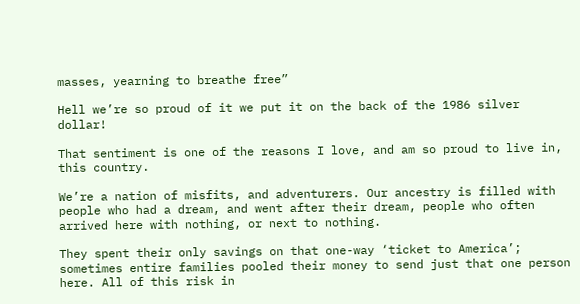masses, yearning to breathe free”

Hell we’re so proud of it we put it on the back of the 1986 silver dollar!

That sentiment is one of the reasons I love, and am so proud to live in, this country.

We’re a nation of misfits, and adventurers. Our ancestry is filled with people who had a dream, and went after their dream, people who often arrived here with nothing, or next to nothing.

They spent their only savings on that one-way ‘ticket to America’; sometimes entire families pooled their money to send just that one person here. All of this risk in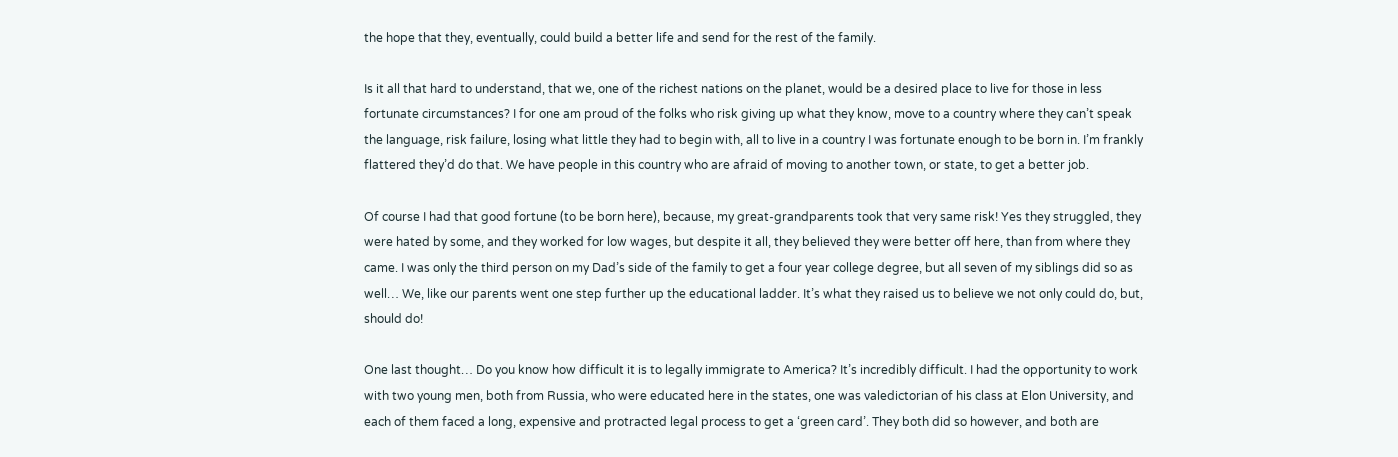the hope that they, eventually, could build a better life and send for the rest of the family.

Is it all that hard to understand, that we, one of the richest nations on the planet, would be a desired place to live for those in less fortunate circumstances? I for one am proud of the folks who risk giving up what they know, move to a country where they can’t speak the language, risk failure, losing what little they had to begin with, all to live in a country I was fortunate enough to be born in. I’m frankly flattered they’d do that. We have people in this country who are afraid of moving to another town, or state, to get a better job.

Of course I had that good fortune (to be born here), because, my great-grandparents took that very same risk! Yes they struggled, they were hated by some, and they worked for low wages, but despite it all, they believed they were better off here, than from where they came. I was only the third person on my Dad’s side of the family to get a four year college degree, but all seven of my siblings did so as well… We, like our parents went one step further up the educational ladder. It’s what they raised us to believe we not only could do, but, should do!

One last thought… Do you know how difficult it is to legally immigrate to America? It’s incredibly difficult. I had the opportunity to work with two young men, both from Russia, who were educated here in the states, one was valedictorian of his class at Elon University, and each of them faced a long, expensive and protracted legal process to get a ‘green card’. They both did so however, and both are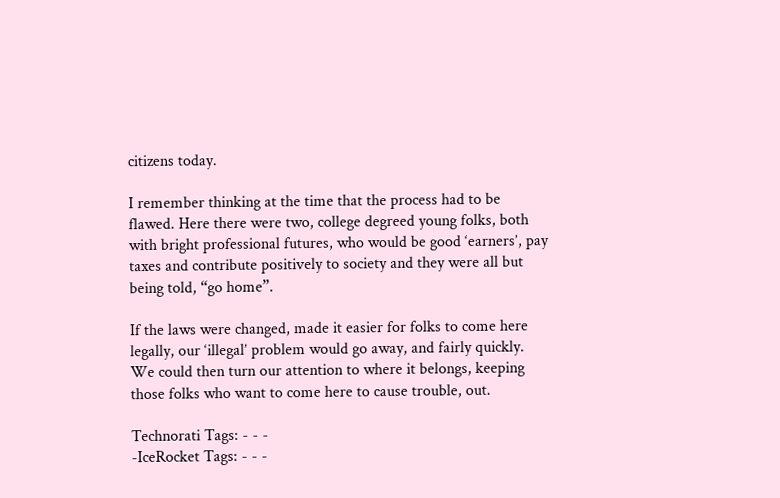citizens today.

I remember thinking at the time that the process had to be flawed. Here there were two, college degreed young folks, both with bright professional futures, who would be good ‘earners’, pay taxes and contribute positively to society and they were all but being told, “go home”.

If the laws were changed, made it easier for folks to come here legally, our ‘illegal’ problem would go away, and fairly quickly. We could then turn our attention to where it belongs, keeping those folks who want to come here to cause trouble, out.

Technorati Tags: - - -
-IceRocket Tags: - - -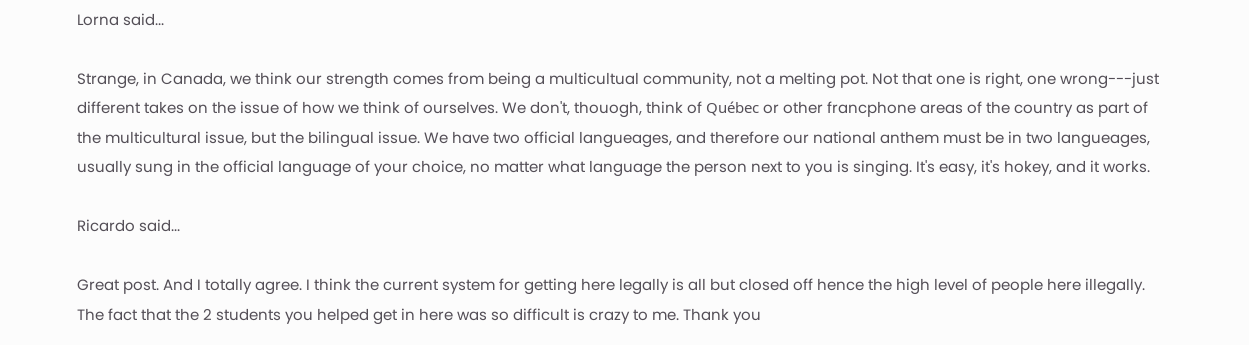Lorna said...

Strange, in Canada, we think our strength comes from being a multicultual community, not a melting pot. Not that one is right, one wrong---just different takes on the issue of how we think of ourselves. We don't, thouogh, think of Québec or other francphone areas of the country as part of the multicultural issue, but the bilingual issue. We have two official langueages, and therefore our national anthem must be in two langueages, usually sung in the official language of your choice, no matter what language the person next to you is singing. It's easy, it's hokey, and it works.

Ricardo said...

Great post. And I totally agree. I think the current system for getting here legally is all but closed off hence the high level of people here illegally. The fact that the 2 students you helped get in here was so difficult is crazy to me. Thank you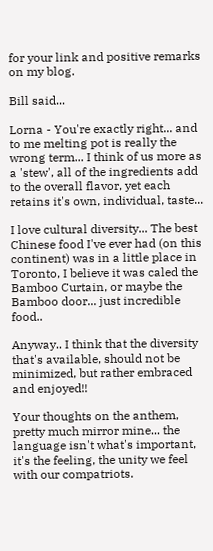for your link and positive remarks on my blog.

Bill said...

Lorna - You're exactly right... and to me melting pot is really the wrong term... I think of us more as a 'stew', all of the ingredients add to the overall flavor, yet each retains it's own, individual, taste...

I love cultural diversity... The best Chinese food I've ever had (on this continent) was in a little place in Toronto, I believe it was caled the Bamboo Curtain, or maybe the Bamboo door... just incredible food..

Anyway.. I think that the diversity that's available, should not be minimized, but rather embraced and enjoyed!!

Your thoughts on the anthem, pretty much mirror mine... the language isn't what's important, it's the feeling, the unity we feel with our compatriots.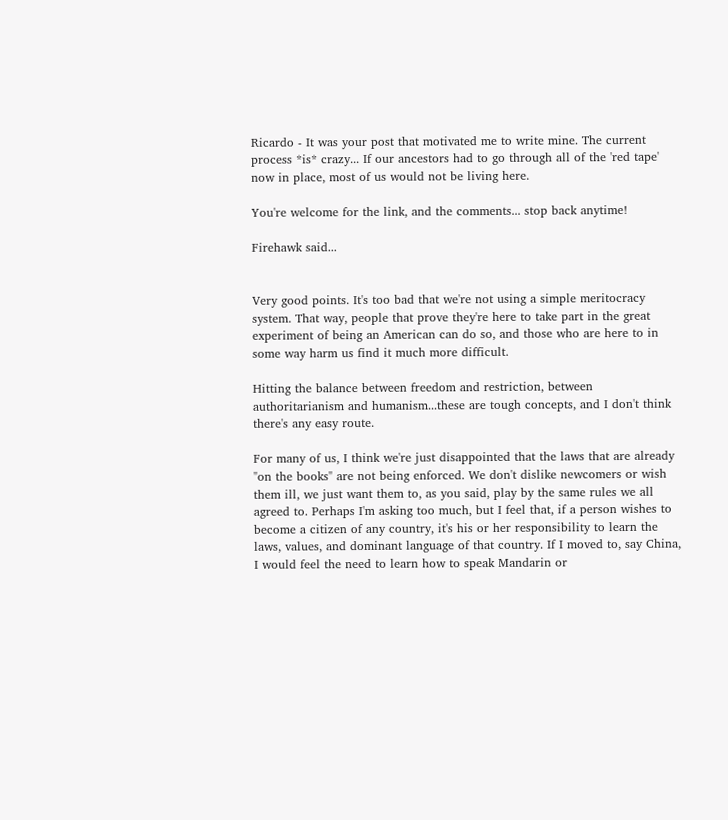Ricardo - It was your post that motivated me to write mine. The current process *is* crazy... If our ancestors had to go through all of the 'red tape' now in place, most of us would not be living here.

You're welcome for the link, and the comments... stop back anytime!

Firehawk said...


Very good points. It's too bad that we're not using a simple meritocracy system. That way, people that prove they're here to take part in the great experiment of being an American can do so, and those who are here to in some way harm us find it much more difficult.

Hitting the balance between freedom and restriction, between authoritarianism and humanism...these are tough concepts, and I don't think there's any easy route.

For many of us, I think we're just disappointed that the laws that are already "on the books" are not being enforced. We don't dislike newcomers or wish them ill, we just want them to, as you said, play by the same rules we all agreed to. Perhaps I'm asking too much, but I feel that, if a person wishes to become a citizen of any country, it's his or her responsibility to learn the laws, values, and dominant language of that country. If I moved to, say China, I would feel the need to learn how to speak Mandarin or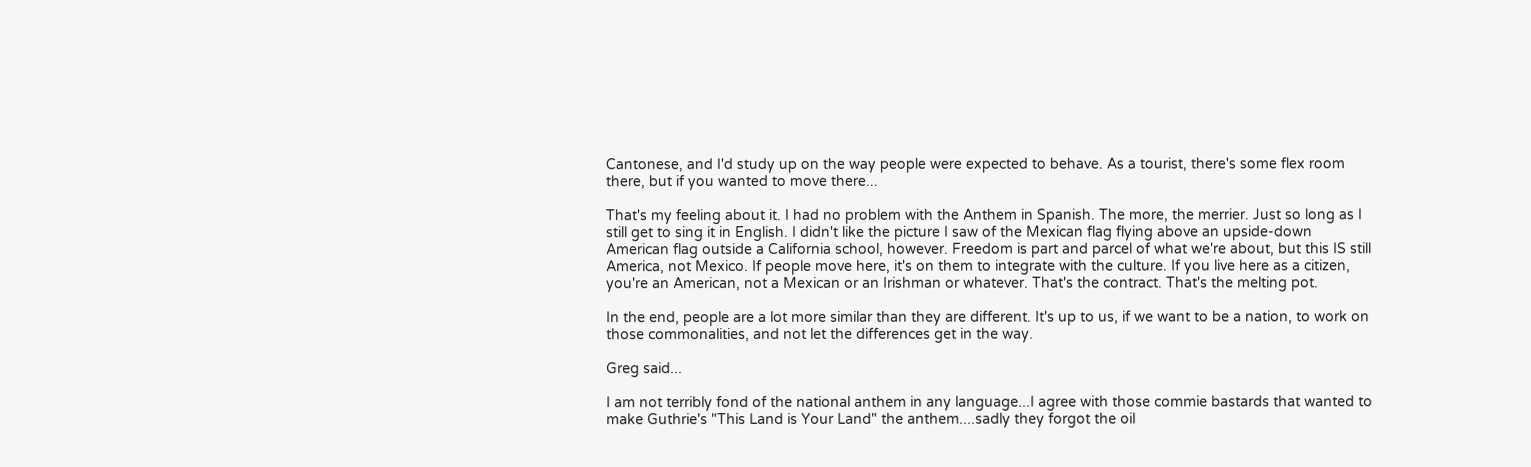Cantonese, and I'd study up on the way people were expected to behave. As a tourist, there's some flex room there, but if you wanted to move there...

That's my feeling about it. I had no problem with the Anthem in Spanish. The more, the merrier. Just so long as I still get to sing it in English. I didn't like the picture I saw of the Mexican flag flying above an upside-down American flag outside a California school, however. Freedom is part and parcel of what we're about, but this IS still America, not Mexico. If people move here, it's on them to integrate with the culture. If you live here as a citizen, you're an American, not a Mexican or an Irishman or whatever. That's the contract. That's the melting pot.

In the end, people are a lot more similar than they are different. It's up to us, if we want to be a nation, to work on those commonalities, and not let the differences get in the way.

Greg said...

I am not terribly fond of the national anthem in any language...I agree with those commie bastards that wanted to make Guthrie's "This Land is Your Land" the anthem....sadly they forgot the oil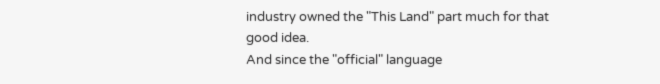industry owned the "This Land" part much for that good idea.
And since the "official" language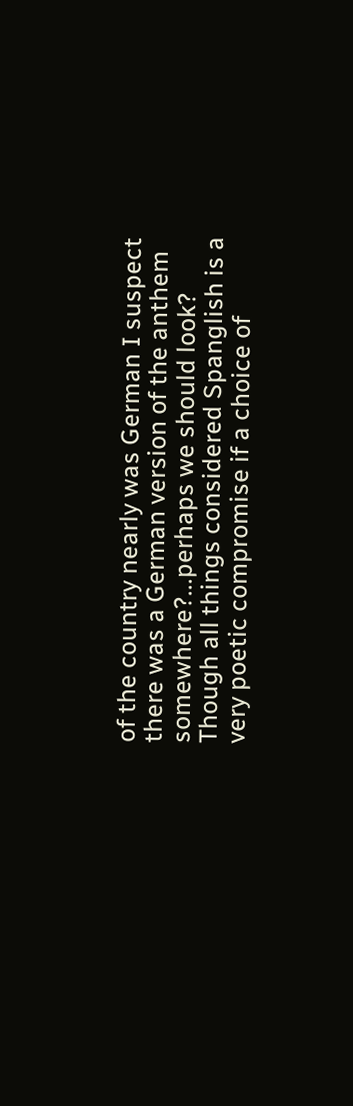of the country nearly was German I suspect there was a German version of the anthem somewhere?...perhaps we should look?
Though all things considered Spanglish is a very poetic compromise if a choice of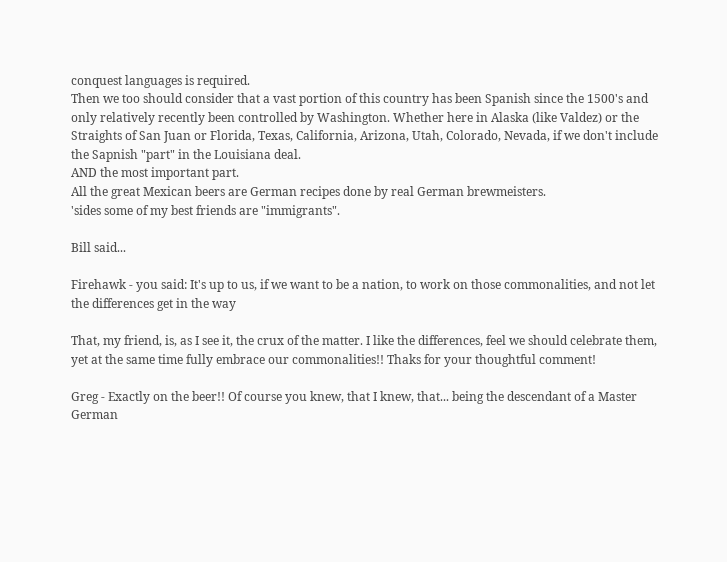conquest languages is required.
Then we too should consider that a vast portion of this country has been Spanish since the 1500's and only relatively recently been controlled by Washington. Whether here in Alaska (like Valdez) or the Straights of San Juan or Florida, Texas, California, Arizona, Utah, Colorado, Nevada, if we don't include the Sapnish "part" in the Louisiana deal.
AND the most important part.
All the great Mexican beers are German recipes done by real German brewmeisters.
'sides some of my best friends are "immigrants".

Bill said...

Firehawk - you said: It's up to us, if we want to be a nation, to work on those commonalities, and not let the differences get in the way

That, my friend, is, as I see it, the crux of the matter. I like the differences, feel we should celebrate them, yet at the same time fully embrace our commonalities!! Thaks for your thoughtful comment!

Greg - Exactly on the beer!! Of course you knew, that I knew, that... being the descendant of a Master German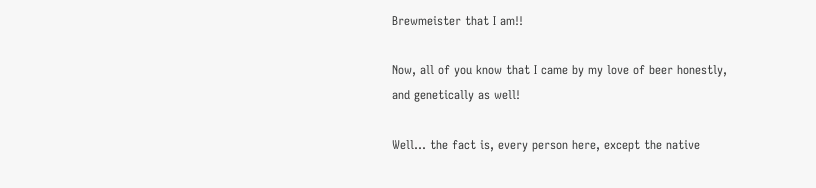Brewmeister that I am!!

Now, all of you know that I came by my love of beer honestly, and genetically as well!

Well... the fact is, every person here, except the native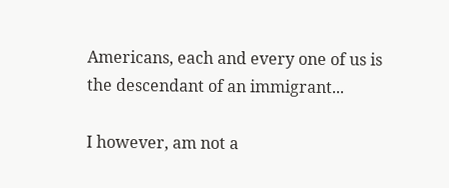Americans, each and every one of us is the descendant of an immigrant...

I however, am not a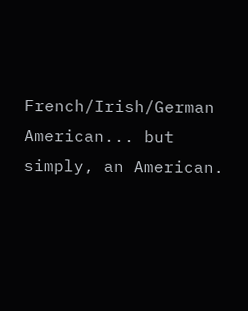French/Irish/German American... but simply, an American.